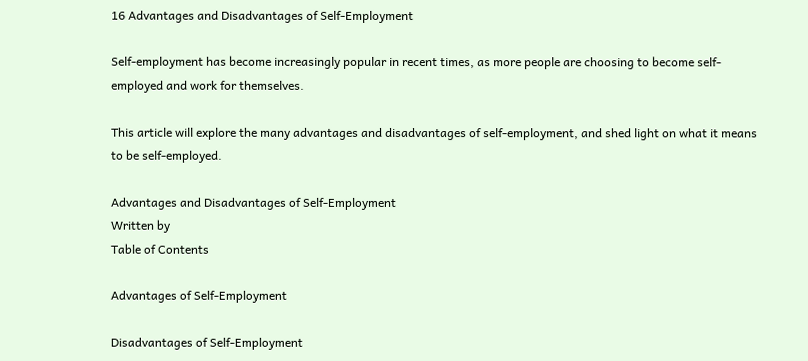16 Advantages and Disadvantages of Self-Employment

Self-employment has become increasingly popular in recent times, as more people are choosing to become self-employed and work for themselves.

This article will explore the many advantages and disadvantages of self-employment, and shed light on what it means to be self-employed.

Advantages and Disadvantages of Self-Employment
Written by
Table of Contents

Advantages of Self-Employment

Disadvantages of Self-Employment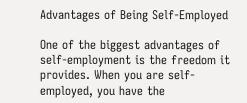Advantages of Being Self-Employed

One of the biggest advantages of self-employment is the freedom it provides. When you are self-employed, you have the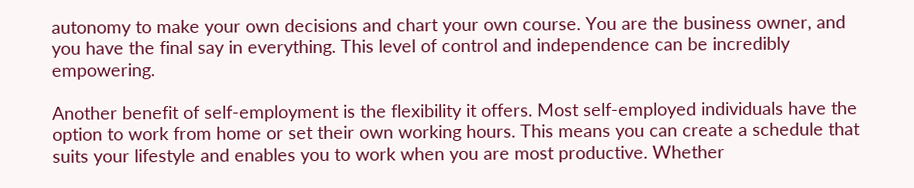autonomy to make your own decisions and chart your own course. You are the business owner, and you have the final say in everything. This level of control and independence can be incredibly empowering.

Another benefit of self-employment is the flexibility it offers. Most self-employed individuals have the option to work from home or set their own working hours. This means you can create a schedule that suits your lifestyle and enables you to work when you are most productive. Whether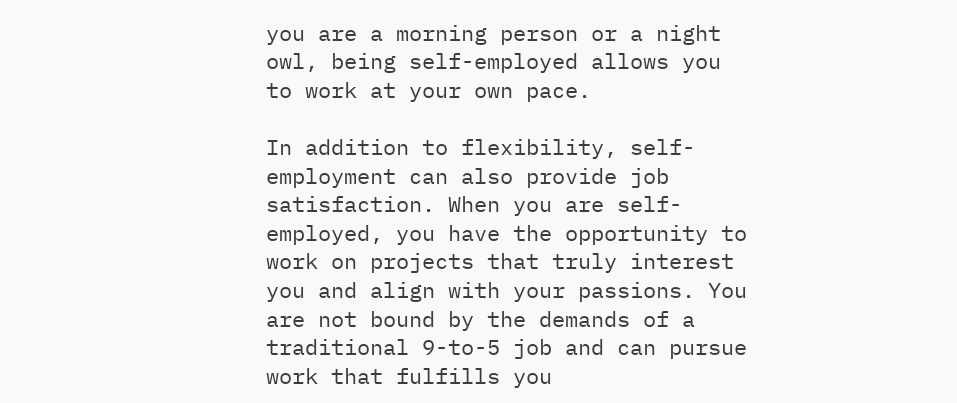you are a morning person or a night owl, being self-employed allows you to work at your own pace.

In addition to flexibility, self-employment can also provide job satisfaction. When you are self-employed, you have the opportunity to work on projects that truly interest you and align with your passions. You are not bound by the demands of a traditional 9-to-5 job and can pursue work that fulfills you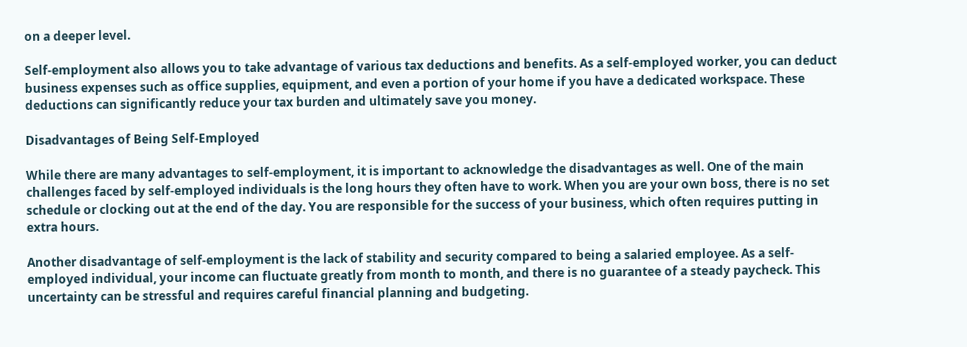on a deeper level.

Self-employment also allows you to take advantage of various tax deductions and benefits. As a self-employed worker, you can deduct business expenses such as office supplies, equipment, and even a portion of your home if you have a dedicated workspace. These deductions can significantly reduce your tax burden and ultimately save you money.

Disadvantages of Being Self-Employed

While there are many advantages to self-employment, it is important to acknowledge the disadvantages as well. One of the main challenges faced by self-employed individuals is the long hours they often have to work. When you are your own boss, there is no set schedule or clocking out at the end of the day. You are responsible for the success of your business, which often requires putting in extra hours.

Another disadvantage of self-employment is the lack of stability and security compared to being a salaried employee. As a self-employed individual, your income can fluctuate greatly from month to month, and there is no guarantee of a steady paycheck. This uncertainty can be stressful and requires careful financial planning and budgeting.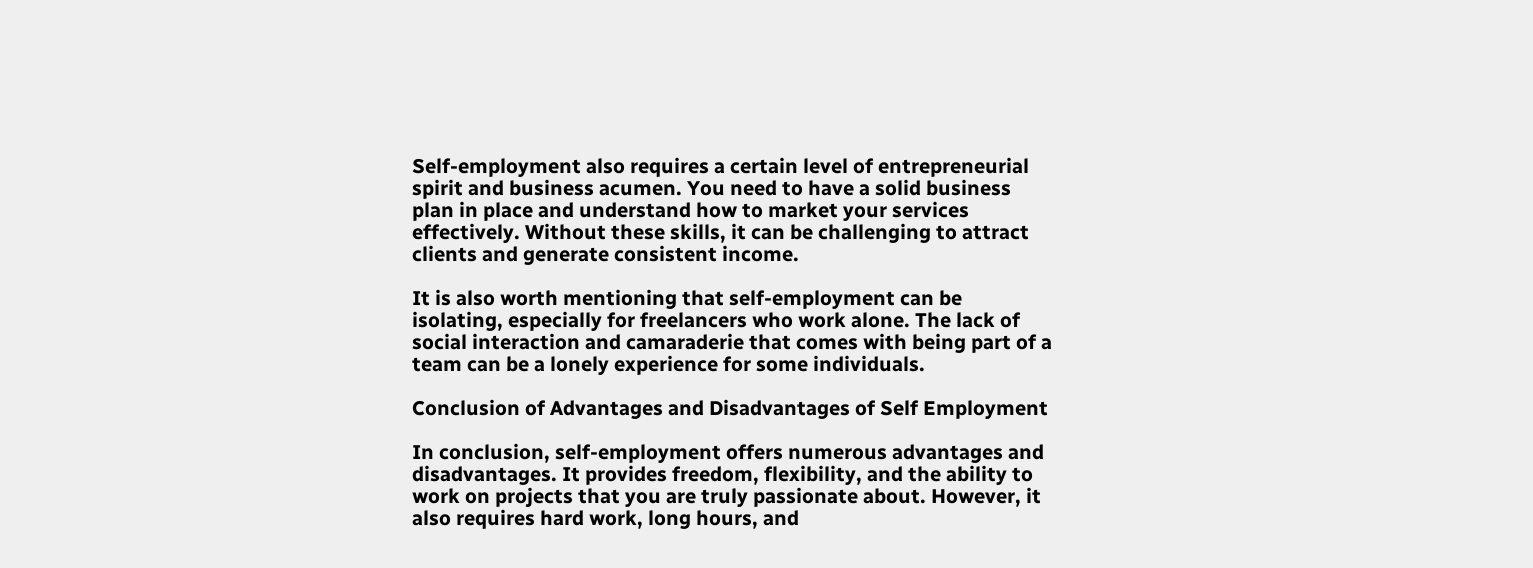Self-employment also requires a certain level of entrepreneurial spirit and business acumen. You need to have a solid business plan in place and understand how to market your services effectively. Without these skills, it can be challenging to attract clients and generate consistent income.

It is also worth mentioning that self-employment can be isolating, especially for freelancers who work alone. The lack of social interaction and camaraderie that comes with being part of a team can be a lonely experience for some individuals.

Conclusion of Advantages and Disadvantages of Self Employment

In conclusion, self-employment offers numerous advantages and disadvantages. It provides freedom, flexibility, and the ability to work on projects that you are truly passionate about. However, it also requires hard work, long hours, and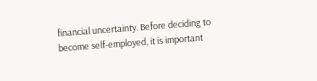financial uncertainty. Before deciding to become self-employed, it is important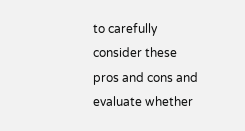to carefully consider these pros and cons and evaluate whether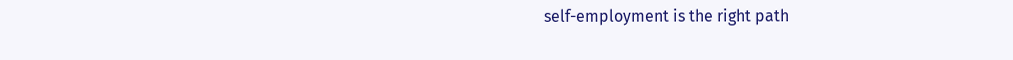self-employment is the right path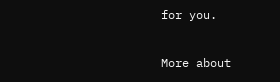for you.

More about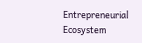Entrepreneurial Ecosystem